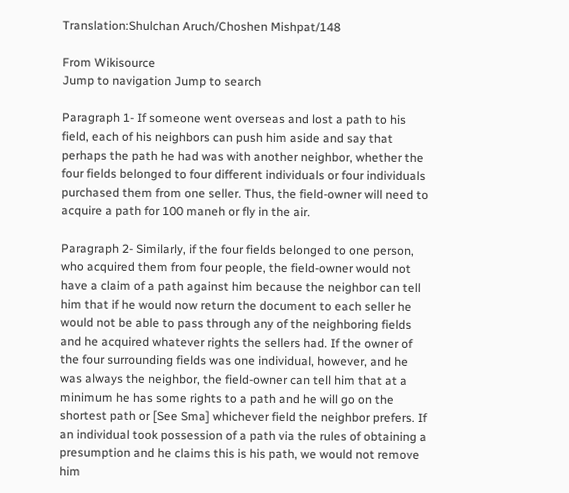Translation:Shulchan Aruch/Choshen Mishpat/148

From Wikisource
Jump to navigation Jump to search

Paragraph 1- If someone went overseas and lost a path to his field, each of his neighbors can push him aside and say that perhaps the path he had was with another neighbor, whether the four fields belonged to four different individuals or four individuals purchased them from one seller. Thus, the field-owner will need to acquire a path for 100 maneh or fly in the air.

Paragraph 2- Similarly, if the four fields belonged to one person, who acquired them from four people, the field-owner would not have a claim of a path against him because the neighbor can tell him that if he would now return the document to each seller he would not be able to pass through any of the neighboring fields and he acquired whatever rights the sellers had. If the owner of the four surrounding fields was one individual, however, and he was always the neighbor, the field-owner can tell him that at a minimum he has some rights to a path and he will go on the shortest path or [See Sma] whichever field the neighbor prefers. If an individual took possession of a path via the rules of obtaining a presumption and he claims this is his path, we would not remove him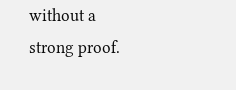without a strong proof.